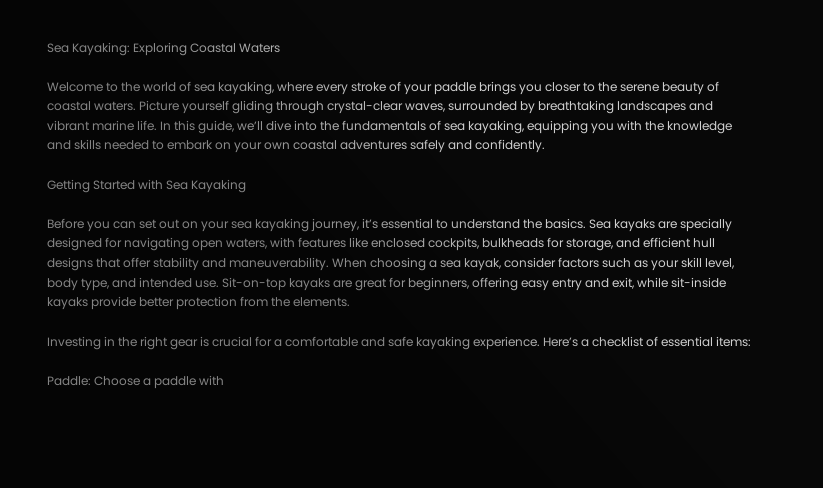Sea Kayaking: Exploring Coastal Waters

Welcome to the world of sea kayaking, where every stroke of your paddle brings you closer to the serene beauty of coastal waters. Picture yourself gliding through crystal-clear waves, surrounded by breathtaking landscapes and vibrant marine life. In this guide, we’ll dive into the fundamentals of sea kayaking, equipping you with the knowledge and skills needed to embark on your own coastal adventures safely and confidently.

Getting Started with Sea Kayaking

Before you can set out on your sea kayaking journey, it’s essential to understand the basics. Sea kayaks are specially designed for navigating open waters, with features like enclosed cockpits, bulkheads for storage, and efficient hull designs that offer stability and maneuverability. When choosing a sea kayak, consider factors such as your skill level, body type, and intended use. Sit-on-top kayaks are great for beginners, offering easy entry and exit, while sit-inside kayaks provide better protection from the elements.

Investing in the right gear is crucial for a comfortable and safe kayaking experience. Here’s a checklist of essential items:

Paddle: Choose a paddle with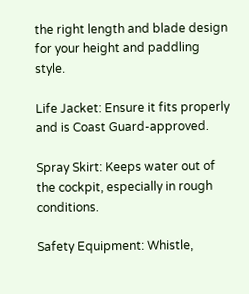the right length and blade design for your height and paddling style.

Life Jacket: Ensure it fits properly and is Coast Guard-approved.

Spray Skirt: Keeps water out of the cockpit, especially in rough conditions.

Safety Equipment: Whistle,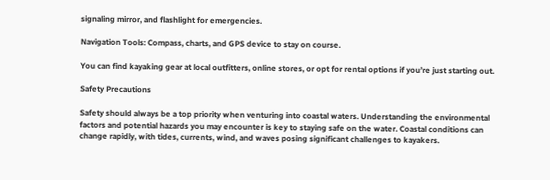signaling mirror, and flashlight for emergencies.

Navigation Tools: Compass, charts, and GPS device to stay on course.

You can find kayaking gear at local outfitters, online stores, or opt for rental options if you’re just starting out.

Safety Precautions

Safety should always be a top priority when venturing into coastal waters. Understanding the environmental factors and potential hazards you may encounter is key to staying safe on the water. Coastal conditions can change rapidly, with tides, currents, wind, and waves posing significant challenges to kayakers.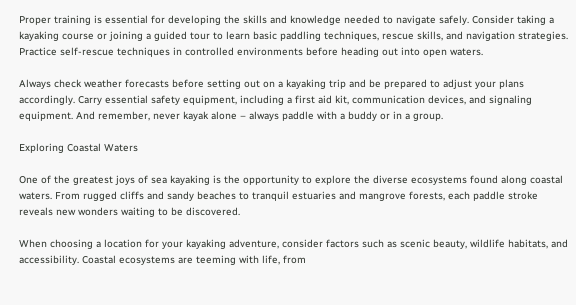Proper training is essential for developing the skills and knowledge needed to navigate safely. Consider taking a kayaking course or joining a guided tour to learn basic paddling techniques, rescue skills, and navigation strategies. Practice self-rescue techniques in controlled environments before heading out into open waters.

Always check weather forecasts before setting out on a kayaking trip and be prepared to adjust your plans accordingly. Carry essential safety equipment, including a first aid kit, communication devices, and signaling equipment. And remember, never kayak alone – always paddle with a buddy or in a group.

Exploring Coastal Waters

One of the greatest joys of sea kayaking is the opportunity to explore the diverse ecosystems found along coastal waters. From rugged cliffs and sandy beaches to tranquil estuaries and mangrove forests, each paddle stroke reveals new wonders waiting to be discovered.

When choosing a location for your kayaking adventure, consider factors such as scenic beauty, wildlife habitats, and accessibility. Coastal ecosystems are teeming with life, from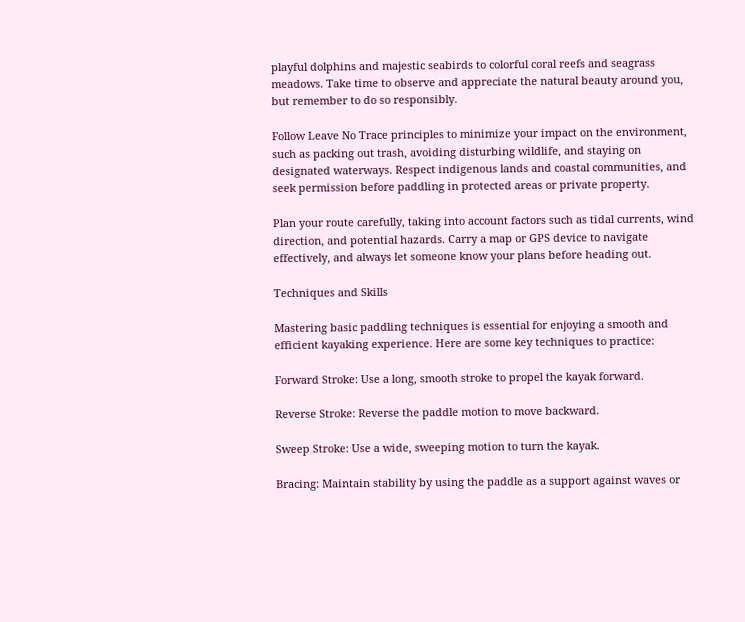playful dolphins and majestic seabirds to colorful coral reefs and seagrass meadows. Take time to observe and appreciate the natural beauty around you, but remember to do so responsibly.

Follow Leave No Trace principles to minimize your impact on the environment, such as packing out trash, avoiding disturbing wildlife, and staying on designated waterways. Respect indigenous lands and coastal communities, and seek permission before paddling in protected areas or private property.

Plan your route carefully, taking into account factors such as tidal currents, wind direction, and potential hazards. Carry a map or GPS device to navigate effectively, and always let someone know your plans before heading out.

Techniques and Skills

Mastering basic paddling techniques is essential for enjoying a smooth and efficient kayaking experience. Here are some key techniques to practice:

Forward Stroke: Use a long, smooth stroke to propel the kayak forward.

Reverse Stroke: Reverse the paddle motion to move backward.

Sweep Stroke: Use a wide, sweeping motion to turn the kayak.

Bracing: Maintain stability by using the paddle as a support against waves or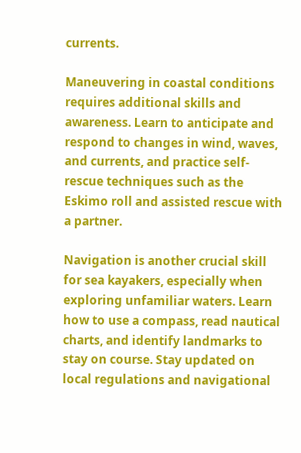currents.

Maneuvering in coastal conditions requires additional skills and awareness. Learn to anticipate and respond to changes in wind, waves, and currents, and practice self-rescue techniques such as the Eskimo roll and assisted rescue with a partner.

Navigation is another crucial skill for sea kayakers, especially when exploring unfamiliar waters. Learn how to use a compass, read nautical charts, and identify landmarks to stay on course. Stay updated on local regulations and navigational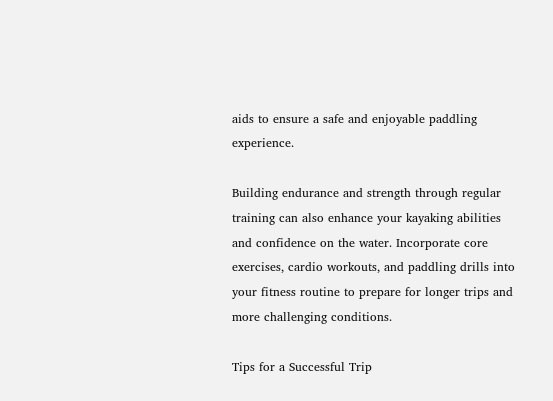aids to ensure a safe and enjoyable paddling experience.

Building endurance and strength through regular training can also enhance your kayaking abilities and confidence on the water. Incorporate core exercises, cardio workouts, and paddling drills into your fitness routine to prepare for longer trips and more challenging conditions.

Tips for a Successful Trip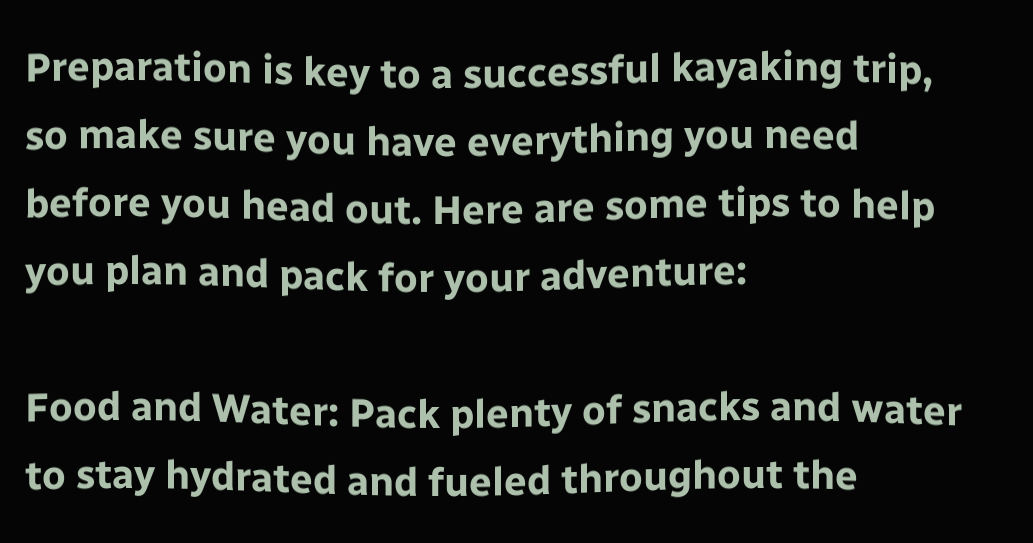Preparation is key to a successful kayaking trip, so make sure you have everything you need before you head out. Here are some tips to help you plan and pack for your adventure:

Food and Water: Pack plenty of snacks and water to stay hydrated and fueled throughout the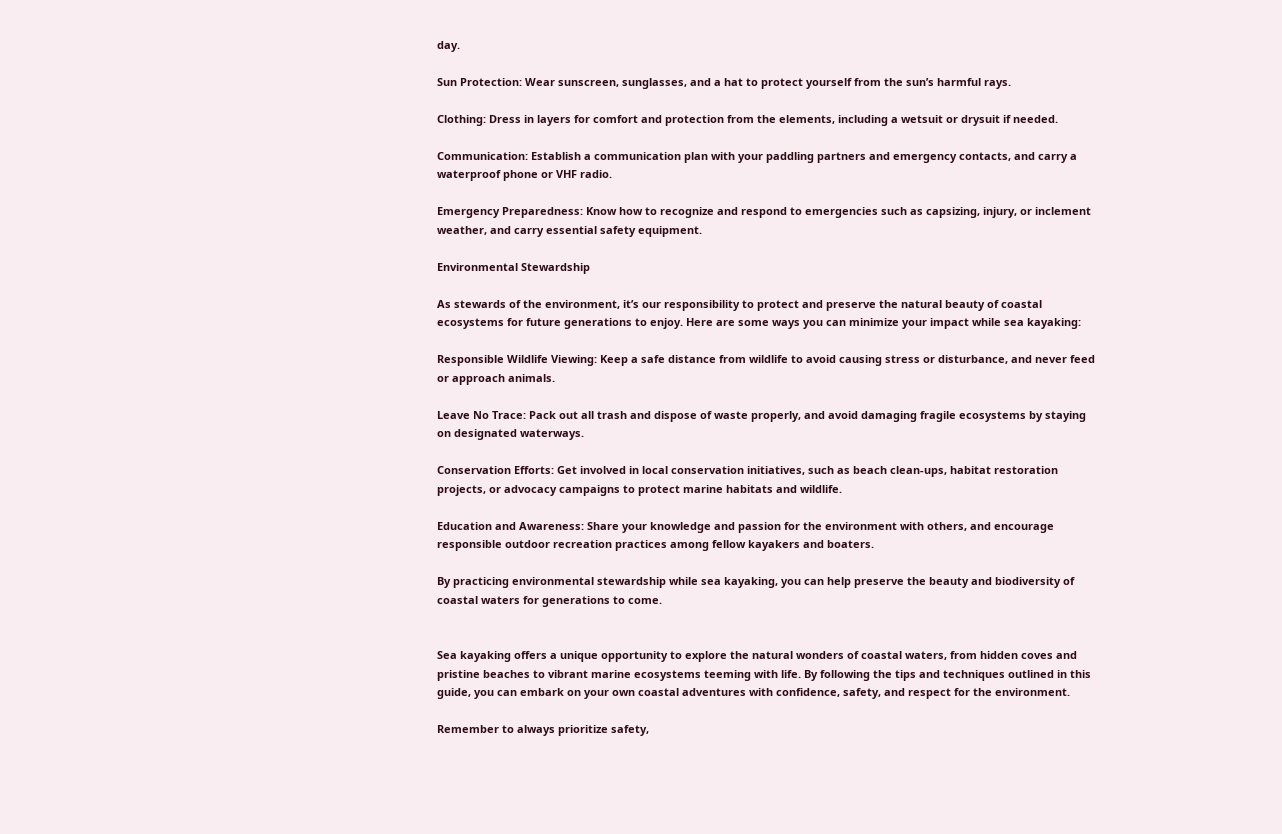day.

Sun Protection: Wear sunscreen, sunglasses, and a hat to protect yourself from the sun’s harmful rays.

Clothing: Dress in layers for comfort and protection from the elements, including a wetsuit or drysuit if needed.

Communication: Establish a communication plan with your paddling partners and emergency contacts, and carry a waterproof phone or VHF radio.

Emergency Preparedness: Know how to recognize and respond to emergencies such as capsizing, injury, or inclement weather, and carry essential safety equipment.

Environmental Stewardship

As stewards of the environment, it’s our responsibility to protect and preserve the natural beauty of coastal ecosystems for future generations to enjoy. Here are some ways you can minimize your impact while sea kayaking:

Responsible Wildlife Viewing: Keep a safe distance from wildlife to avoid causing stress or disturbance, and never feed or approach animals.

Leave No Trace: Pack out all trash and dispose of waste properly, and avoid damaging fragile ecosystems by staying on designated waterways.

Conservation Efforts: Get involved in local conservation initiatives, such as beach clean-ups, habitat restoration projects, or advocacy campaigns to protect marine habitats and wildlife.

Education and Awareness: Share your knowledge and passion for the environment with others, and encourage responsible outdoor recreation practices among fellow kayakers and boaters.

By practicing environmental stewardship while sea kayaking, you can help preserve the beauty and biodiversity of coastal waters for generations to come.


Sea kayaking offers a unique opportunity to explore the natural wonders of coastal waters, from hidden coves and pristine beaches to vibrant marine ecosystems teeming with life. By following the tips and techniques outlined in this guide, you can embark on your own coastal adventures with confidence, safety, and respect for the environment.

Remember to always prioritize safety,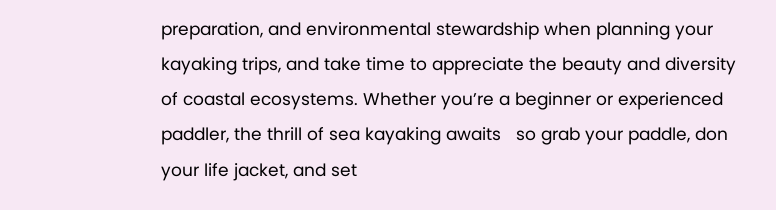preparation, and environmental stewardship when planning your kayaking trips, and take time to appreciate the beauty and diversity of coastal ecosystems. Whether you’re a beginner or experienced paddler, the thrill of sea kayaking awaits   so grab your paddle, don your life jacket, and set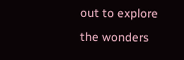out to explore the wonders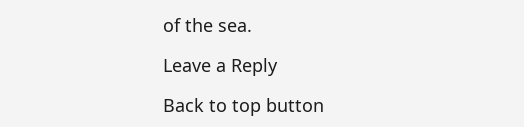of the sea.

Leave a Reply

Back to top button